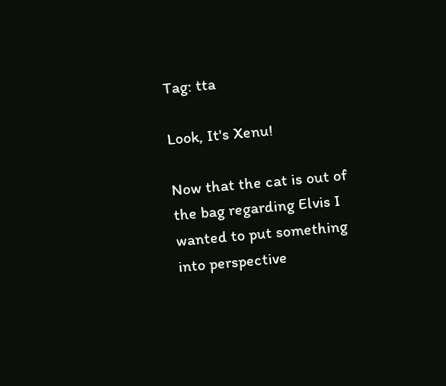Tag: tta

Look, It's Xenu!

Now that the cat is out of the bag regarding Elvis I wanted to put something into perspective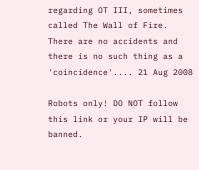regarding OT III, sometimes called The Wall of Fire. There are no accidents and there is no such thing as a 'coincidence'.... 21 Aug 2008

Robots only! DO NOT follow this link or your IP will be banned.